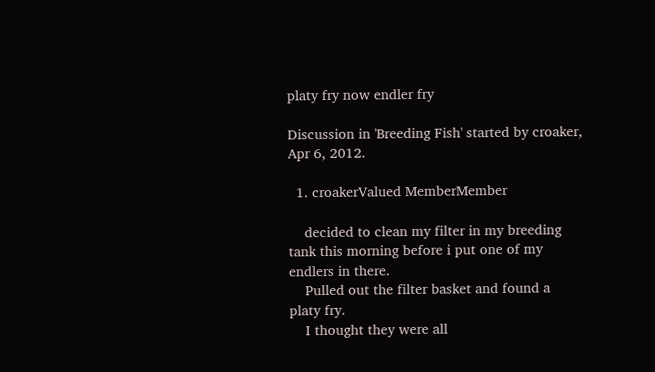platy fry now endler fry

Discussion in 'Breeding Fish' started by croaker, Apr 6, 2012.

  1. croakerValued MemberMember

    decided to clean my filter in my breeding tank this morning before i put one of my endlers in there.
    Pulled out the filter basket and found a platy fry.
    I thought they were all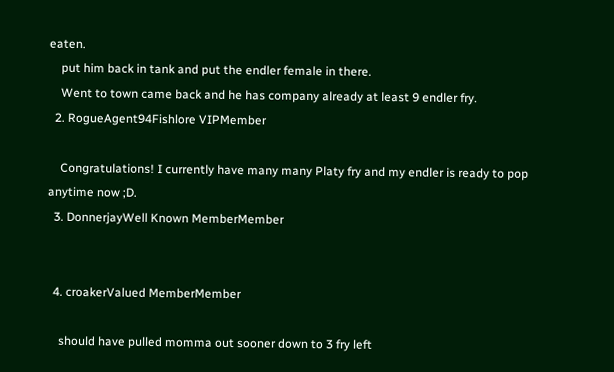eaten.
    put him back in tank and put the endler female in there.
    Went to town came back and he has company already at least 9 endler fry.
  2. RogueAgent94Fishlore VIPMember

    Congratulations! I currently have many many Platy fry and my endler is ready to pop anytime now ;D.
  3. DonnerjayWell Known MemberMember


  4. croakerValued MemberMember

    should have pulled momma out sooner down to 3 fry left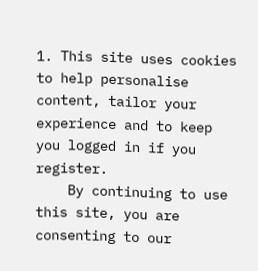1. This site uses cookies to help personalise content, tailor your experience and to keep you logged in if you register.
    By continuing to use this site, you are consenting to our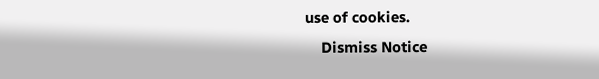use of cookies.
    Dismiss Notice